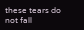these tears do not fall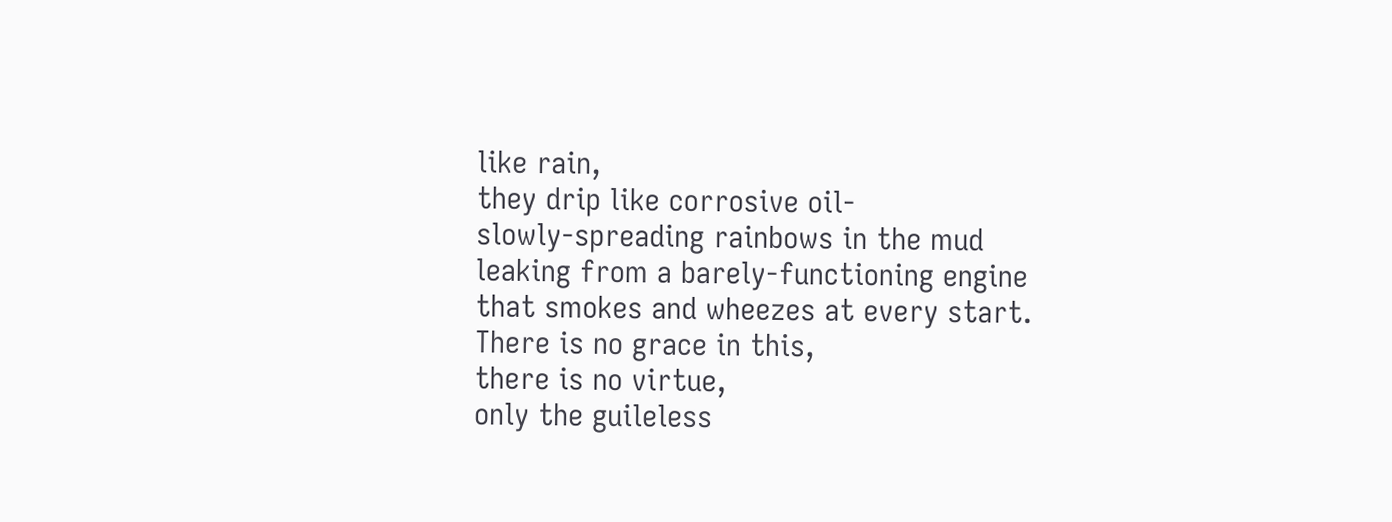like rain,
they drip like corrosive oil-
slowly-spreading rainbows in the mud
leaking from a barely-functioning engine
that smokes and wheezes at every start.
There is no grace in this,
there is no virtue,
only the guileless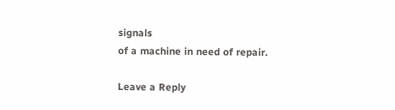signals
of a machine in need of repair.

Leave a Reply